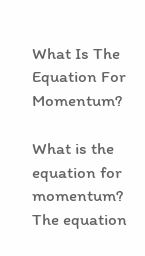What Is The Equation For Momentum?

What is the equation for momentum? The equation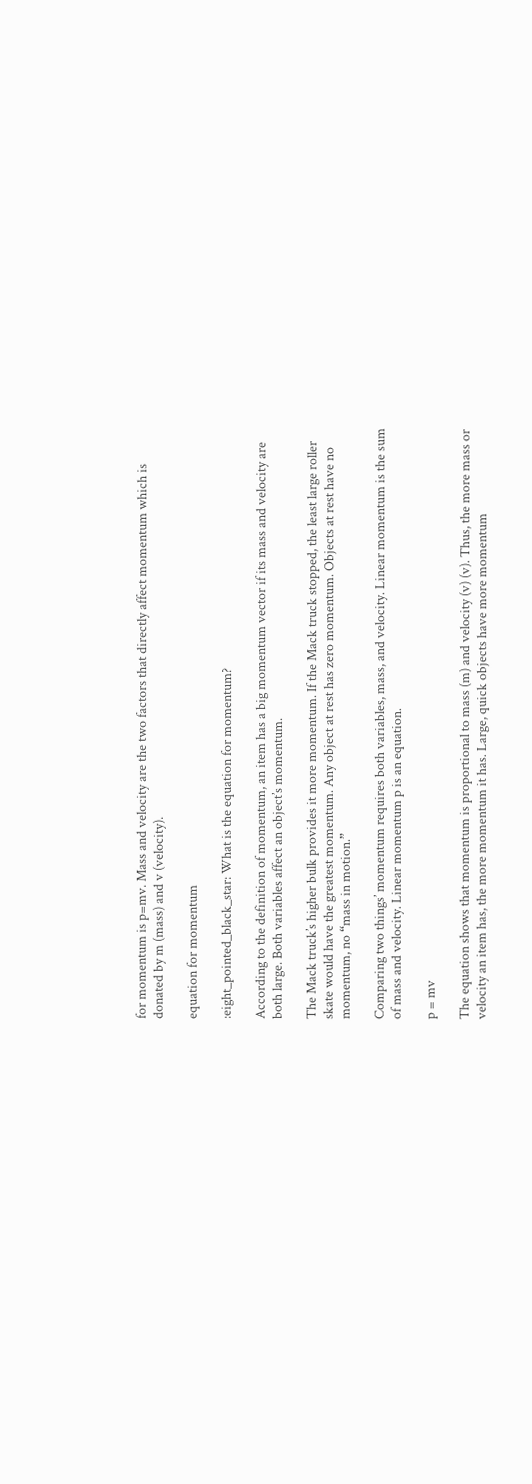for momentum is p=mv. Mass and velocity are the two factors that directly affect momentum which is donated by m (mass) and v (velocity).

equation for momentum

:eight_pointed_black_star: What is the equation for momentum?

According to the definition of momentum, an item has a big momentum vector if its mass and velocity are both large. Both variables affect an object’s momentum.

The Mack truck’s higher bulk provides it more momentum. If the Mack truck stopped, the least large roller skate would have the greatest momentum. Any object at rest has zero momentum. Objects at rest have no momentum, no “mass in motion.”

Comparing two things’ momentum requires both variables, mass, and velocity. Linear momentum is the sum of mass and velocity. Linear momentum p is an equation.

p = mv

The equation shows that momentum is proportional to mass (m) and velocity (v) (v). Thus, the more mass or velocity an item has, the more momentum it has. Large, quick objects have more momentum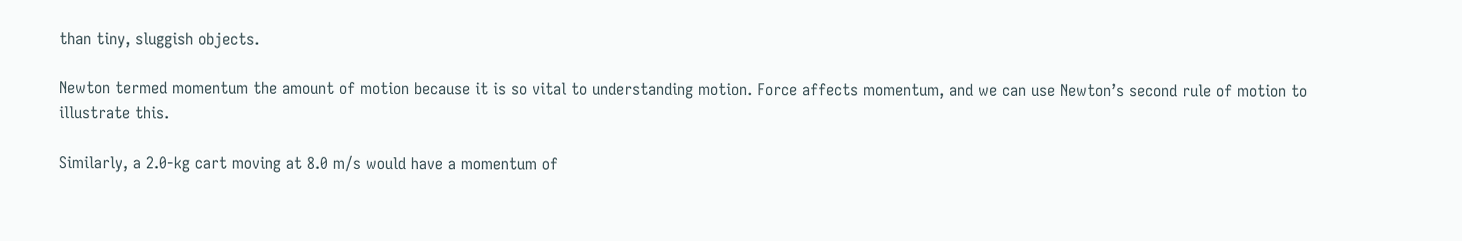than tiny, sluggish objects.

Newton termed momentum the amount of motion because it is so vital to understanding motion. Force affects momentum, and we can use Newton’s second rule of motion to illustrate this.

Similarly, a 2.0-kg cart moving at 8.0 m/s would have a momentum of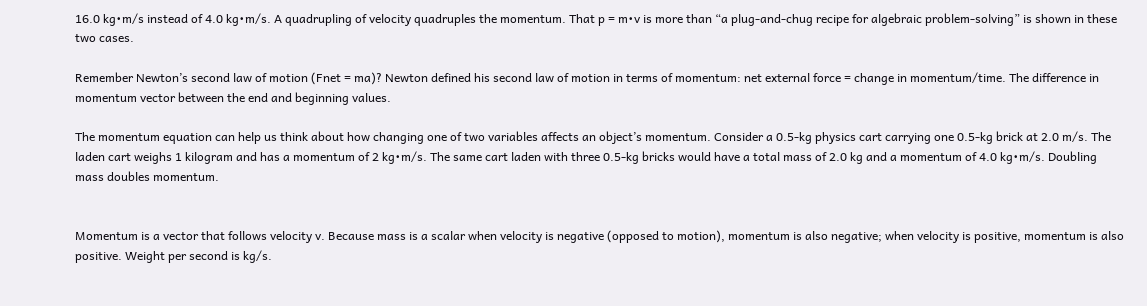16.0 kg•m/s instead of 4.0 kg•m/s. A quadrupling of velocity quadruples the momentum. That p = m•v is more than “a plug-and-chug recipe for algebraic problem-solving” is shown in these two cases.

Remember Newton’s second law of motion (Fnet = ma)? Newton defined his second law of motion in terms of momentum: net external force = change in momentum/time. The difference in momentum vector between the end and beginning values.

The momentum equation can help us think about how changing one of two variables affects an object’s momentum. Consider a 0.5-kg physics cart carrying one 0.5-kg brick at 2.0 m/s. The laden cart weighs 1 kilogram and has a momentum of 2 kg•m/s. The same cart laden with three 0.5-kg bricks would have a total mass of 2.0 kg and a momentum of 4.0 kg•m/s. Doubling mass doubles momentum.


Momentum is a vector that follows velocity v. Because mass is a scalar when velocity is negative (opposed to motion), momentum is also negative; when velocity is positive, momentum is also positive. Weight per second is kg/s.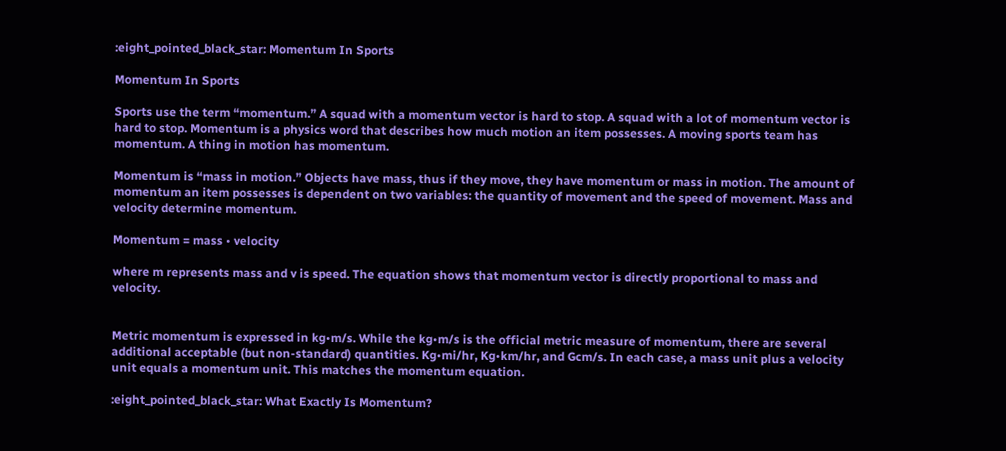:eight_pointed_black_star: Momentum In Sports

Momentum In Sports

Sports use the term “momentum.” A squad with a momentum vector is hard to stop. A squad with a lot of momentum vector is hard to stop. Momentum is a physics word that describes how much motion an item possesses. A moving sports team has momentum. A thing in motion has momentum.

Momentum is “mass in motion.” Objects have mass, thus if they move, they have momentum or mass in motion. The amount of momentum an item possesses is dependent on two variables: the quantity of movement and the speed of movement. Mass and velocity determine momentum.

Momentum = mass • velocity

where m represents mass and v is speed. The equation shows that momentum vector is directly proportional to mass and velocity.


Metric momentum is expressed in kg•m/s. While the kg•m/s is the official metric measure of momentum, there are several additional acceptable (but non-standard) quantities. Kg•mi/hr, Kg•km/hr, and Gcm/s. In each case, a mass unit plus a velocity unit equals a momentum unit. This matches the momentum equation.

:eight_pointed_black_star: What Exactly Is Momentum?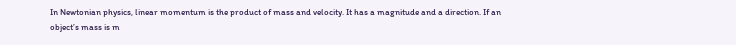In Newtonian physics, linear momentum is the product of mass and velocity. It has a magnitude and a direction. If an object’s mass is m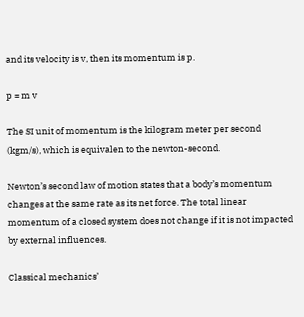and its velocity is v, then its momentum is p.

p = m v

The SI unit of momentum is the kilogram meter per second (kgm/s), which is equivalen to the newton-second.

Newton’s second law of motion states that a body’s momentum changes at the same rate as its net force. The total linear momentum of a closed system does not change if it is not impacted by external influences.

Classical mechanics’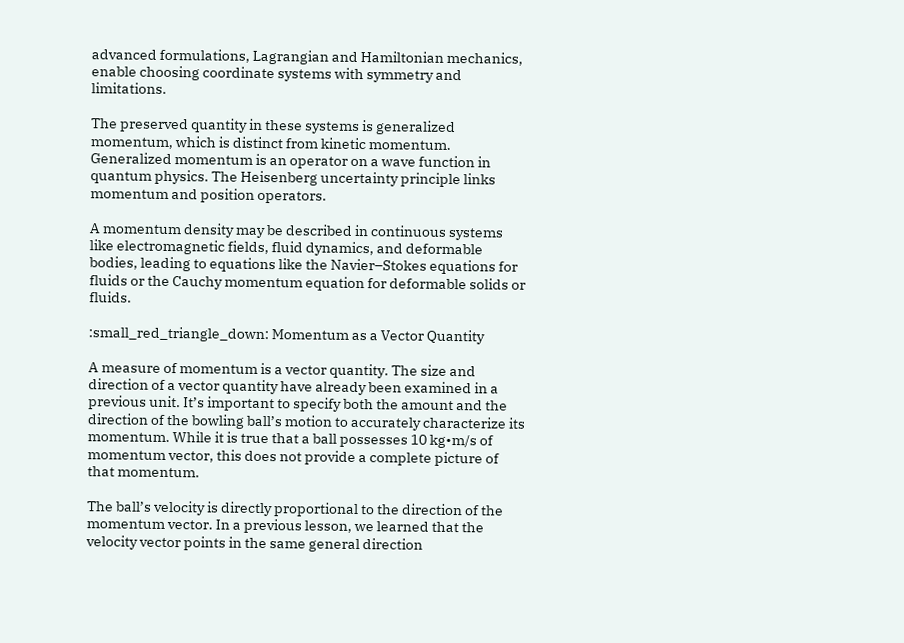advanced formulations, Lagrangian and Hamiltonian mechanics, enable choosing coordinate systems with symmetry and limitations.

The preserved quantity in these systems is generalized momentum, which is distinct from kinetic momentum. Generalized momentum is an operator on a wave function in quantum physics. The Heisenberg uncertainty principle links momentum and position operators.

A momentum density may be described in continuous systems like electromagnetic fields, fluid dynamics, and deformable bodies, leading to equations like the Navier–Stokes equations for fluids or the Cauchy momentum equation for deformable solids or fluids.

:small_red_triangle_down: Momentum as a Vector Quantity

A measure of momentum is a vector quantity. The size and direction of a vector quantity have already been examined in a previous unit. It’s important to specify both the amount and the direction of the bowling ball’s motion to accurately characterize its momentum. While it is true that a ball possesses 10 kg•m/s of momentum vector, this does not provide a complete picture of that momentum.

The ball’s velocity is directly proportional to the direction of the momentum vector. In a previous lesson, we learned that the velocity vector points in the same general direction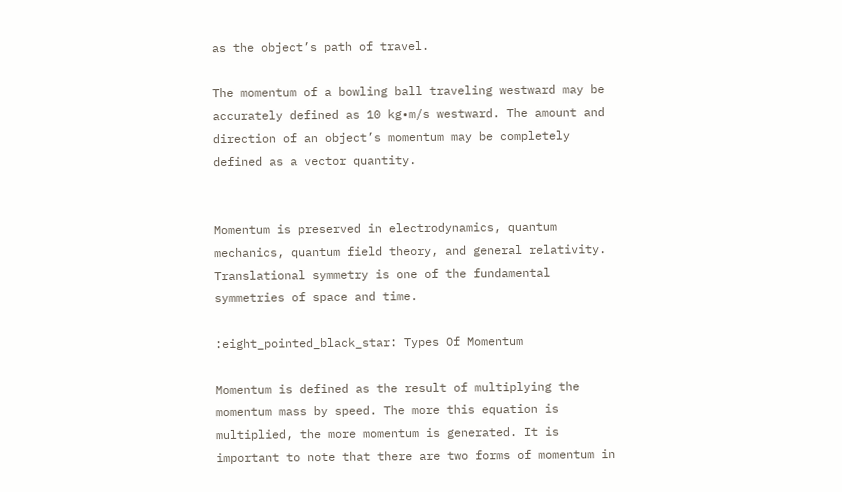as the object’s path of travel.

The momentum of a bowling ball traveling westward may be accurately defined as 10 kg•m/s westward. The amount and direction of an object’s momentum may be completely defined as a vector quantity.


Momentum is preserved in electrodynamics, quantum mechanics, quantum field theory, and general relativity. Translational symmetry is one of the fundamental symmetries of space and time.

:eight_pointed_black_star: Types Of Momentum

Momentum is defined as the result of multiplying the momentum mass by speed. The more this equation is multiplied, the more momentum is generated. It is important to note that there are two forms of momentum in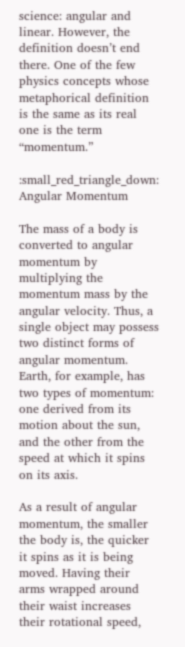science: angular and linear. However, the definition doesn’t end there. One of the few physics concepts whose metaphorical definition is the same as its real one is the term “momentum.”

:small_red_triangle_down: Angular Momentum

The mass of a body is converted to angular momentum by multiplying the momentum mass by the angular velocity. Thus, a single object may possess two distinct forms of angular momentum. Earth, for example, has two types of momentum: one derived from its motion about the sun, and the other from the speed at which it spins on its axis.

As a result of angular momentum, the smaller the body is, the quicker it spins as it is being moved. Having their arms wrapped around their waist increases their rotational speed,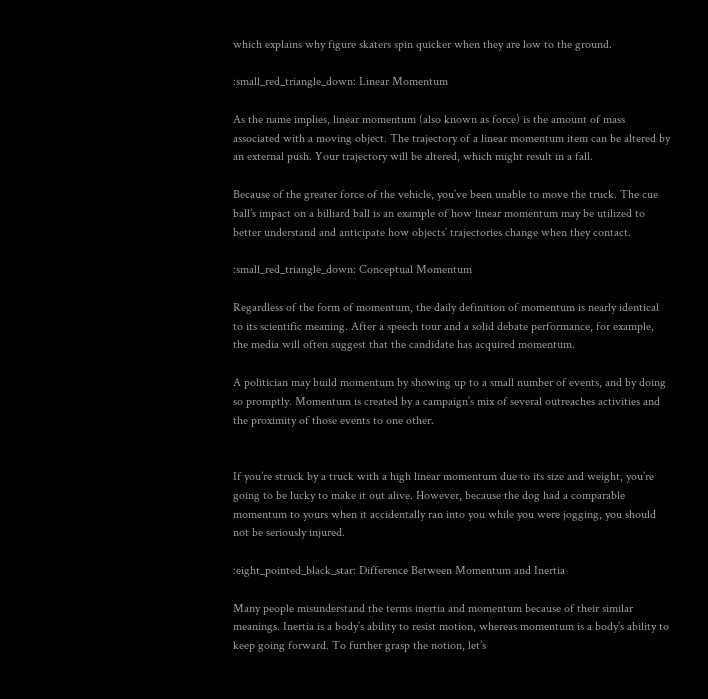which explains why figure skaters spin quicker when they are low to the ground.

:small_red_triangle_down: Linear Momentum

As the name implies, linear momentum (also known as force) is the amount of mass associated with a moving object. The trajectory of a linear momentum item can be altered by an external push. Your trajectory will be altered, which might result in a fall.

Because of the greater force of the vehicle, you’ve been unable to move the truck. The cue ball’s impact on a billiard ball is an example of how linear momentum may be utilized to better understand and anticipate how objects’ trajectories change when they contact.

:small_red_triangle_down: Conceptual Momentum

Regardless of the form of momentum, the daily definition of momentum is nearly identical to its scientific meaning. After a speech tour and a solid debate performance, for example, the media will often suggest that the candidate has acquired momentum.

A politician may build momentum by showing up to a small number of events, and by doing so promptly. Momentum is created by a campaign’s mix of several outreaches activities and the proximity of those events to one other.


If you’re struck by a truck with a high linear momentum due to its size and weight, you’re going to be lucky to make it out alive. However, because the dog had a comparable momentum to yours when it accidentally ran into you while you were jogging, you should not be seriously injured.

:eight_pointed_black_star: Difference Between Momentum and Inertia

Many people misunderstand the terms inertia and momentum because of their similar meanings. Inertia is a body’s ability to resist motion, whereas momentum is a body’s ability to keep going forward. To further grasp the notion, let’s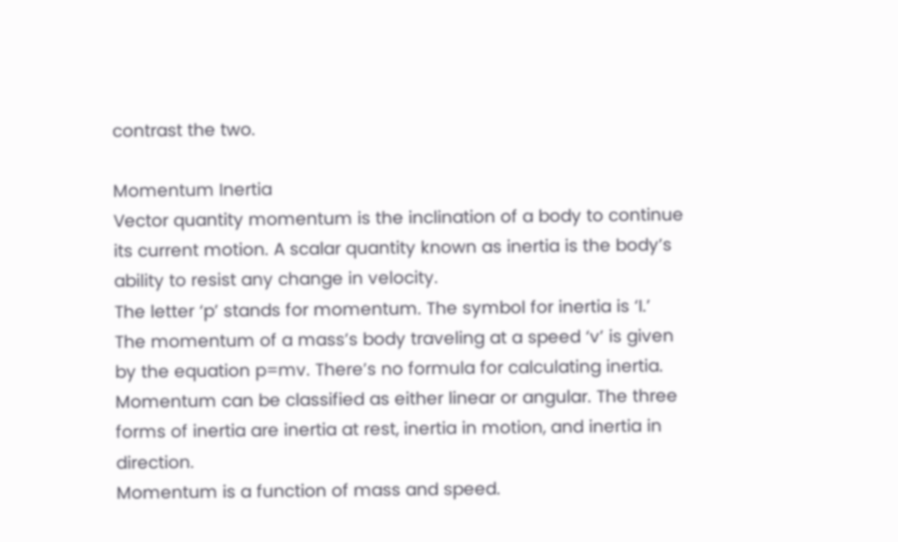contrast the two.

Momentum Inertia
Vector quantity momentum is the inclination of a body to continue its current motion. A scalar quantity known as inertia is the body’s ability to resist any change in velocity.
The letter ‘p’ stands for momentum. The symbol for inertia is ‘I.’
The momentum of a mass’s body traveling at a speed ‘v’ is given by the equation p=mv. There’s no formula for calculating inertia.
Momentum can be classified as either linear or angular. The three forms of inertia are inertia at rest, inertia in motion, and inertia in direction.
Momentum is a function of mass and speed.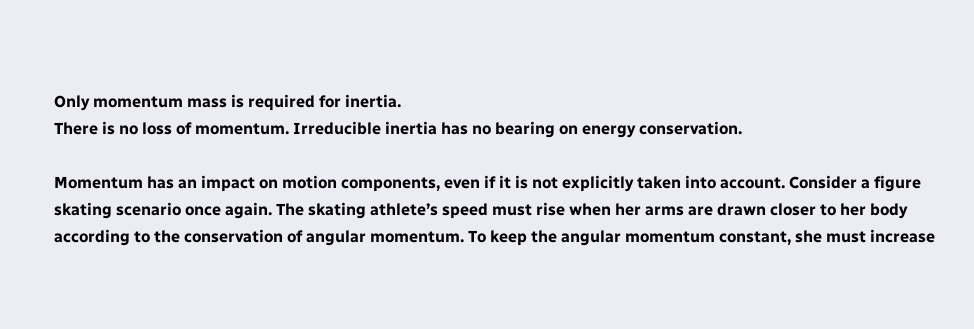Only momentum mass is required for inertia.
There is no loss of momentum. Irreducible inertia has no bearing on energy conservation.

Momentum has an impact on motion components, even if it is not explicitly taken into account. Consider a figure skating scenario once again. The skating athlete’s speed must rise when her arms are drawn closer to her body according to the conservation of angular momentum. To keep the angular momentum constant, she must increase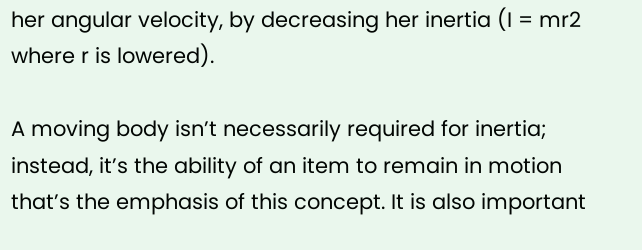her angular velocity, by decreasing her inertia (I = mr2 where r is lowered).

A moving body isn’t necessarily required for inertia; instead, it’s the ability of an item to remain in motion that’s the emphasis of this concept. It is also important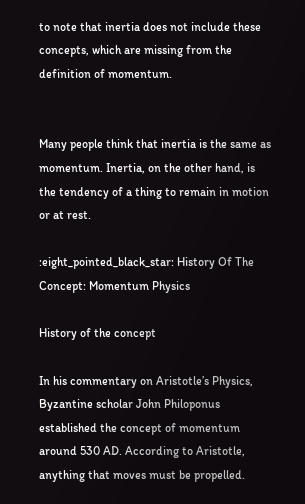to note that inertia does not include these concepts, which are missing from the definition of momentum.


Many people think that inertia is the same as momentum. Inertia, on the other hand, is the tendency of a thing to remain in motion or at rest.

:eight_pointed_black_star: History Of The Concept: Momentum Physics

History of the concept

In his commentary on Aristotle’s Physics, Byzantine scholar John Philoponus established the concept of momentum around 530 AD. According to Aristotle, anything that moves must be propelled.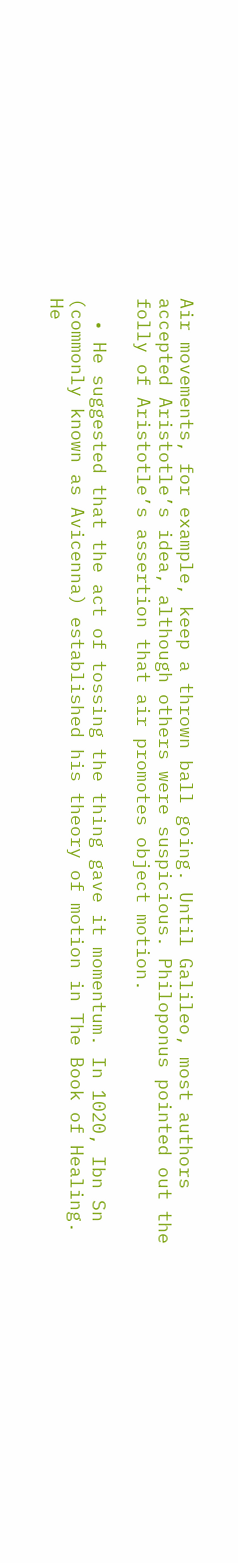Air movements, for example, keep a thrown ball going. Until Galileo, most authors accepted Aristotle’s idea, although others were suspicious. Philoponus pointed out the folly of Aristotle’s assertion that air promotes object motion.

  • He suggested that the act of tossing the thing gave it momentum. In 1020, Ibn Sn (commonly known as Avicenna) established his theory of motion in The Book of Healing. He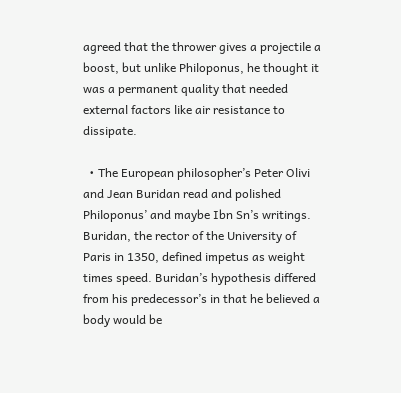agreed that the thrower gives a projectile a boost, but unlike Philoponus, he thought it was a permanent quality that needed external factors like air resistance to dissipate.

  • The European philosopher’s Peter Olivi and Jean Buridan read and polished Philoponus’ and maybe Ibn Sn’s writings. Buridan, the rector of the University of Paris in 1350, defined impetus as weight times speed. Buridan’s hypothesis differed from his predecessor’s in that he believed a body would be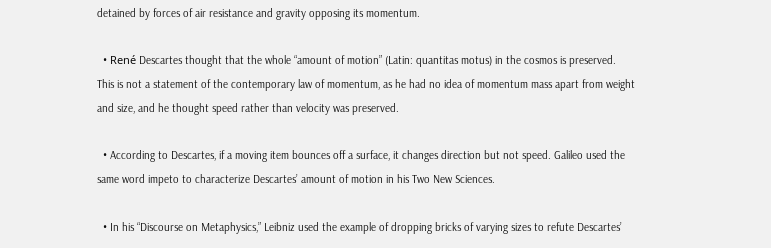detained by forces of air resistance and gravity opposing its momentum.

  • René Descartes thought that the whole “amount of motion” (Latin: quantitas motus) in the cosmos is preserved. This is not a statement of the contemporary law of momentum, as he had no idea of momentum mass apart from weight and size, and he thought speed rather than velocity was preserved.

  • According to Descartes, if a moving item bounces off a surface, it changes direction but not speed. Galileo used the same word impeto to characterize Descartes’ amount of motion in his Two New Sciences.

  • In his “Discourse on Metaphysics,” Leibniz used the example of dropping bricks of varying sizes to refute Descartes’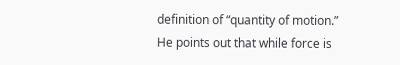definition of “quantity of motion.” He points out that while force is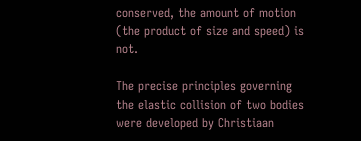conserved, the amount of motion (the product of size and speed) is not.

The precise principles governing the elastic collision of two bodies were developed by Christiaan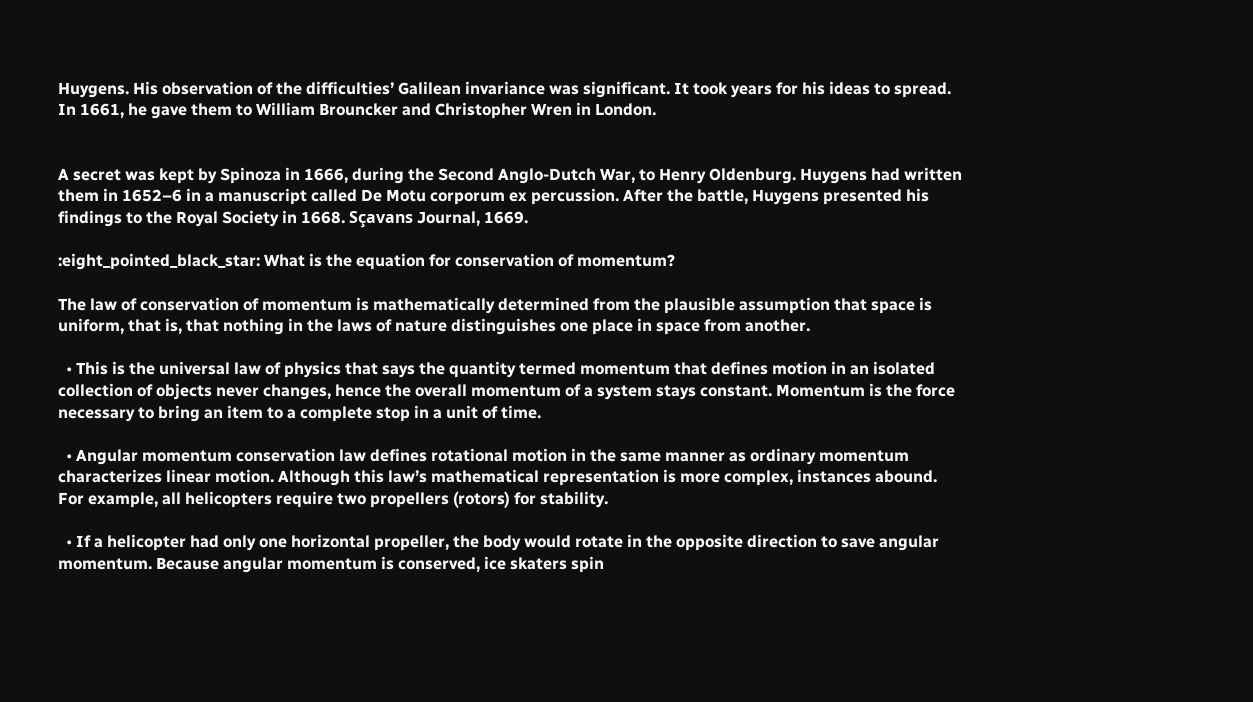Huygens. His observation of the difficulties’ Galilean invariance was significant. It took years for his ideas to spread. In 1661, he gave them to William Brouncker and Christopher Wren in London.


A secret was kept by Spinoza in 1666, during the Second Anglo-Dutch War, to Henry Oldenburg. Huygens had written them in 1652–6 in a manuscript called De Motu corporum ex percussion. After the battle, Huygens presented his findings to the Royal Society in 1668. Sçavans Journal, 1669.

:eight_pointed_black_star: What is the equation for conservation of momentum?

The law of conservation of momentum is mathematically determined from the plausible assumption that space is uniform, that is, that nothing in the laws of nature distinguishes one place in space from another.

  • This is the universal law of physics that says the quantity termed momentum that defines motion in an isolated collection of objects never changes, hence the overall momentum of a system stays constant. Momentum is the force necessary to bring an item to a complete stop in a unit of time.

  • Angular momentum conservation law defines rotational motion in the same manner as ordinary momentum characterizes linear motion. Although this law’s mathematical representation is more complex, instances abound. For example, all helicopters require two propellers (rotors) for stability.

  • If a helicopter had only one horizontal propeller, the body would rotate in the opposite direction to save angular momentum. Because angular momentum is conserved, ice skaters spin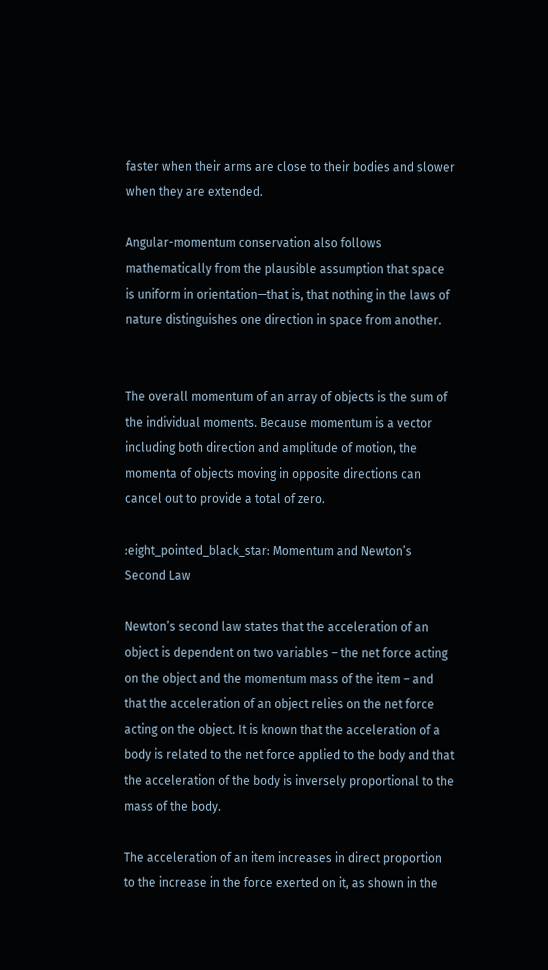faster when their arms are close to their bodies and slower when they are extended.

Angular-momentum conservation also follows mathematically from the plausible assumption that space is uniform in orientation—that is, that nothing in the laws of nature distinguishes one direction in space from another.


The overall momentum of an array of objects is the sum of the individual moments. Because momentum is a vector including both direction and amplitude of motion, the momenta of objects moving in opposite directions can cancel out to provide a total of zero.

:eight_pointed_black_star: Momentum and Newton’s Second Law

Newton’s second law states that the acceleration of an object is dependent on two variables – the net force acting on the object and the momentum mass of the item – and that the acceleration of an object relies on the net force acting on the object. It is known that the acceleration of a body is related to the net force applied to the body and that the acceleration of the body is inversely proportional to the mass of the body.

The acceleration of an item increases in direct proportion to the increase in the force exerted on it, as shown in the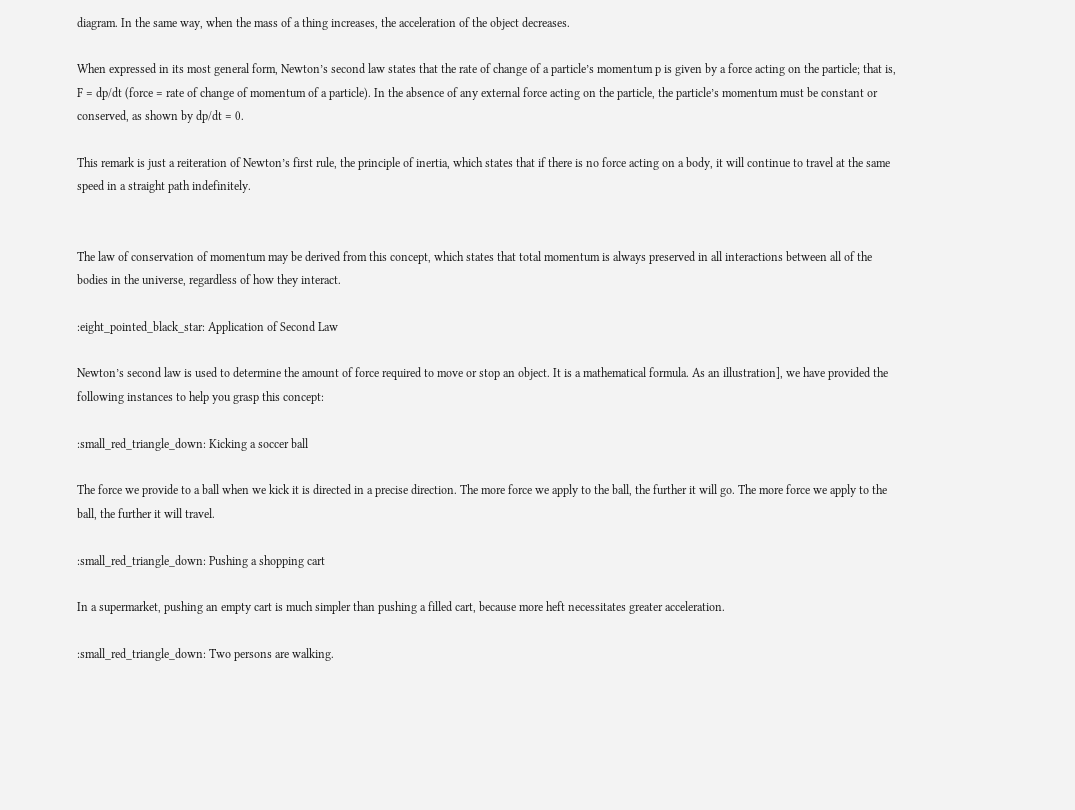diagram. In the same way, when the mass of a thing increases, the acceleration of the object decreases.

When expressed in its most general form, Newton’s second law states that the rate of change of a particle’s momentum p is given by a force acting on the particle; that is, F = dp/dt (force = rate of change of momentum of a particle). In the absence of any external force acting on the particle, the particle’s momentum must be constant or conserved, as shown by dp/dt = 0.

This remark is just a reiteration of Newton’s first rule, the principle of inertia, which states that if there is no force acting on a body, it will continue to travel at the same speed in a straight path indefinitely.


The law of conservation of momentum may be derived from this concept, which states that total momentum is always preserved in all interactions between all of the bodies in the universe, regardless of how they interact.

:eight_pointed_black_star: Application of Second Law

Newton’s second law is used to determine the amount of force required to move or stop an object. It is a mathematical formula. As an illustration], we have provided the following instances to help you grasp this concept:

:small_red_triangle_down: Kicking a soccer ball

The force we provide to a ball when we kick it is directed in a precise direction. The more force we apply to the ball, the further it will go. The more force we apply to the ball, the further it will travel.

:small_red_triangle_down: Pushing a shopping cart

In a supermarket, pushing an empty cart is much simpler than pushing a filled cart, because more heft necessitates greater acceleration.

:small_red_triangle_down: Two persons are walking.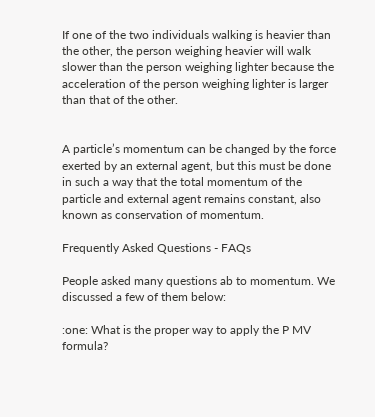If one of the two individuals walking is heavier than the other, the person weighing heavier will walk slower than the person weighing lighter because the acceleration of the person weighing lighter is larger than that of the other.


A particle’s momentum can be changed by the force exerted by an external agent, but this must be done in such a way that the total momentum of the particle and external agent remains constant, also known as conservation of momentum.

Frequently Asked Questions - FAQs

People asked many questions ab to momentum. We discussed a few of them below:

:one: What is the proper way to apply the P MV formula?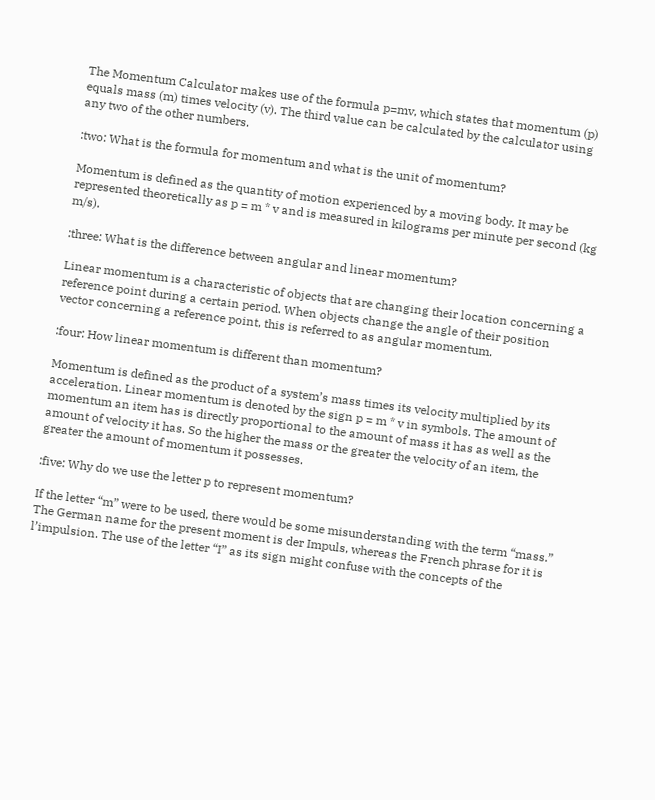The Momentum Calculator makes use of the formula p=mv, which states that momentum (p) equals mass (m) times velocity (v). The third value can be calculated by the calculator using any two of the other numbers.

:two: What is the formula for momentum and what is the unit of momentum?

Momentum is defined as the quantity of motion experienced by a moving body. It may be represented theoretically as p = m * v and is measured in kilograms per minute per second (kg m/s).

:three: What is the difference between angular and linear momentum?

Linear momentum is a characteristic of objects that are changing their location concerning a reference point during a certain period. When objects change the angle of their position vector concerning a reference point, this is referred to as angular momentum.

:four: How linear momentum is different than momentum?

Momentum is defined as the product of a system’s mass times its velocity multiplied by its acceleration. Linear momentum is denoted by the sign p = m * v in symbols. The amount of momentum an item has is directly proportional to the amount of mass it has as well as the amount of velocity it has. So the higher the mass or the greater the velocity of an item, the greater the amount of momentum it possesses.

:five: Why do we use the letter p to represent momentum?

If the letter “m” were to be used, there would be some misunderstanding with the term “mass.” The German name for the present moment is der Impuls, whereas the French phrase for it is l’impulsion. The use of the letter “I” as its sign might confuse with the concepts of the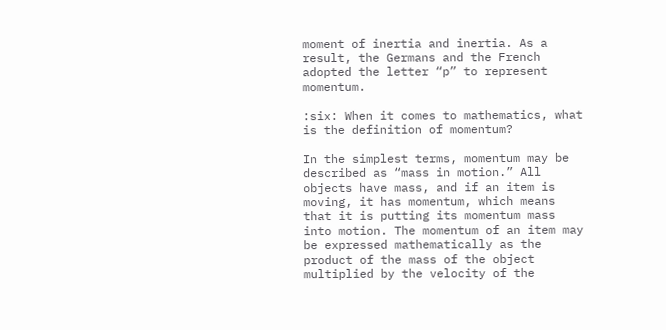moment of inertia and inertia. As a result, the Germans and the French adopted the letter “p” to represent momentum.

:six: When it comes to mathematics, what is the definition of momentum?

In the simplest terms, momentum may be described as “mass in motion.” All objects have mass, and if an item is moving, it has momentum, which means that it is putting its momentum mass into motion. The momentum of an item may be expressed mathematically as the product of the mass of the object multiplied by the velocity of the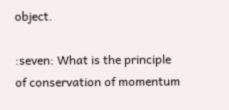object.

:seven: What is the principle of conservation of momentum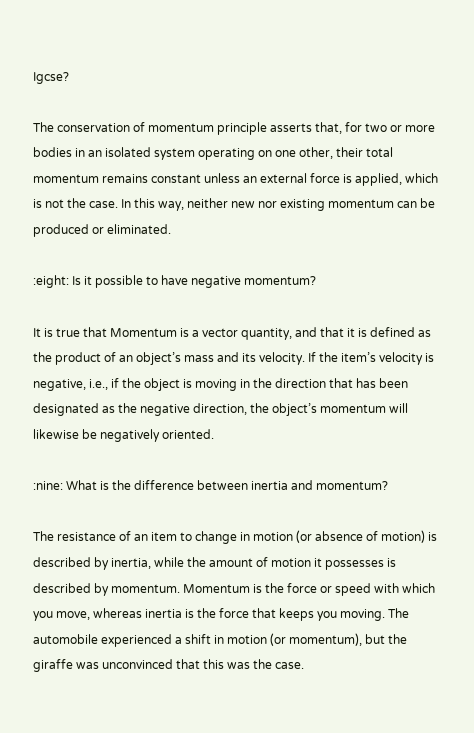Igcse?

The conservation of momentum principle asserts that, for two or more bodies in an isolated system operating on one other, their total momentum remains constant unless an external force is applied, which is not the case. In this way, neither new nor existing momentum can be produced or eliminated.

:eight: Is it possible to have negative momentum?

It is true that Momentum is a vector quantity, and that it is defined as the product of an object’s mass and its velocity. If the item’s velocity is negative, i.e., if the object is moving in the direction that has been designated as the negative direction, the object’s momentum will likewise be negatively oriented.

:nine: What is the difference between inertia and momentum?

The resistance of an item to change in motion (or absence of motion) is described by inertia, while the amount of motion it possesses is described by momentum. Momentum is the force or speed with which you move, whereas inertia is the force that keeps you moving. The automobile experienced a shift in motion (or momentum), but the giraffe was unconvinced that this was the case.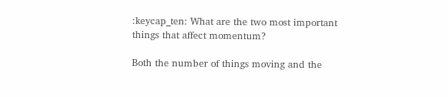:keycap_ten: What are the two most important things that affect momentum?

Both the number of things moving and the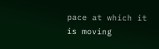pace at which it is moving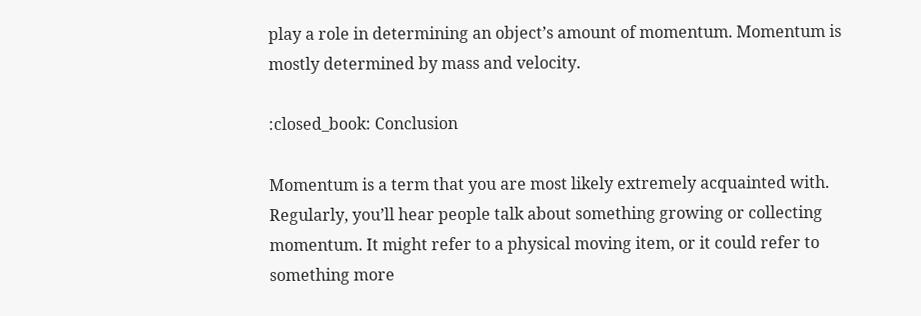play a role in determining an object’s amount of momentum. Momentum is mostly determined by mass and velocity.

:closed_book: Conclusion

Momentum is a term that you are most likely extremely acquainted with. Regularly, you’ll hear people talk about something growing or collecting momentum. It might refer to a physical moving item, or it could refer to something more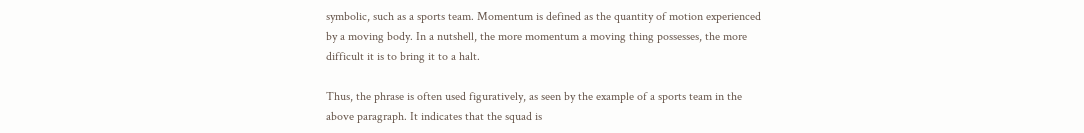symbolic, such as a sports team. Momentum is defined as the quantity of motion experienced by a moving body. In a nutshell, the more momentum a moving thing possesses, the more difficult it is to bring it to a halt.

Thus, the phrase is often used figuratively, as seen by the example of a sports team in the above paragraph. It indicates that the squad is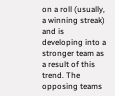on a roll (usually, a winning streak) and is developing into a stronger team as a result of this trend. The opposing teams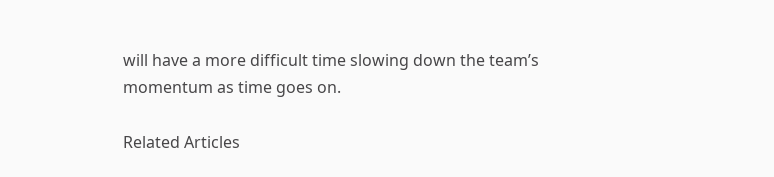will have a more difficult time slowing down the team’s momentum as time goes on.

Related Articles